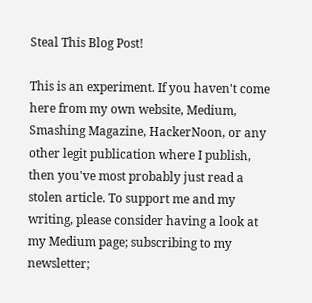Steal This Blog Post!

This is an experiment. If you haven't come here from my own website, Medium, Smashing Magazine, HackerNoon, or any other legit publication where I publish, then you've most probably just read a stolen article. To support me and my writing, please consider having a look at my Medium page; subscribing to my newsletter;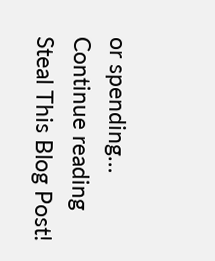or spending… Continue reading Steal This Blog Post!